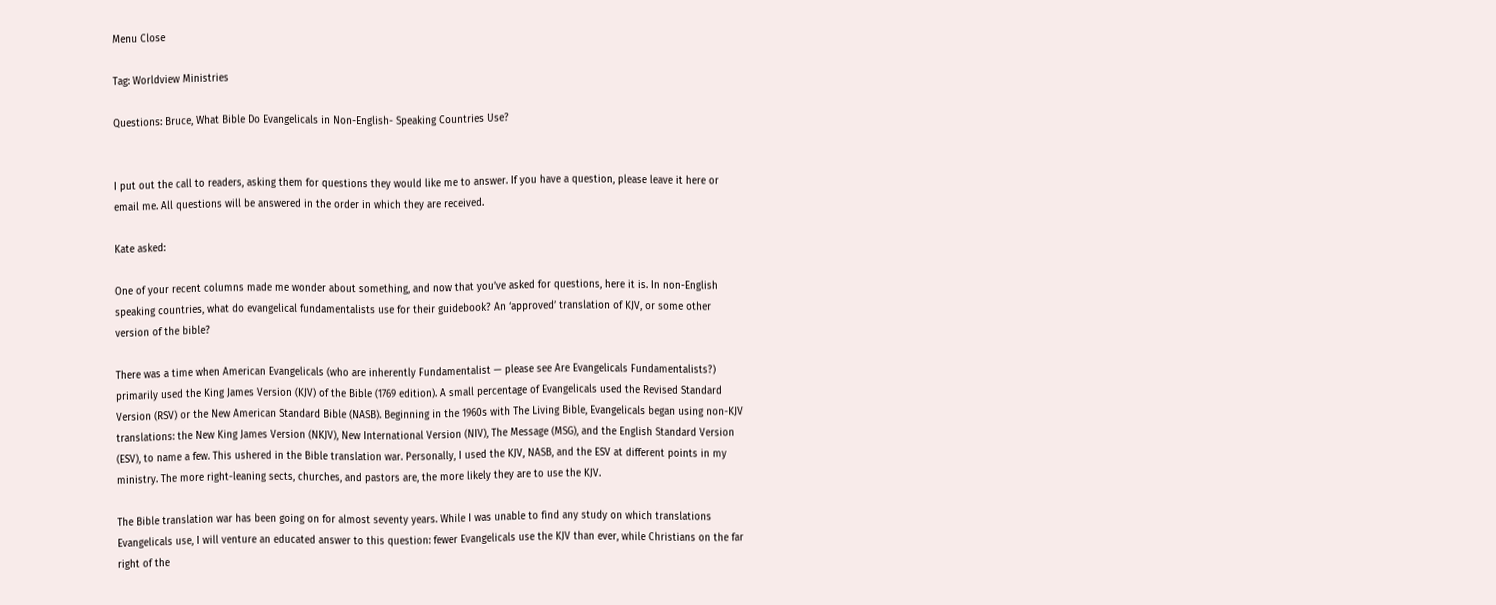Menu Close

Tag: Worldview Ministries

Questions: Bruce, What Bible Do Evangelicals in Non-English- Speaking Countries Use?


I put out the call to readers, asking them for questions they would like me to answer. If you have a question, please leave it here or email me. All questions will be answered in the order in which they are received.

Kate asked:

One of your recent columns made me wonder about something, and now that you’ve asked for questions, here it is. In non-English speaking countries, what do evangelical fundamentalists use for their guidebook? An ‘approved’ translation of KJV, or some other version of the bible?

There was a time when American Evangelicals (who are inherently Fundamentalist — please see Are Evangelicals Fundamentalists?) primarily used the King James Version (KJV) of the Bible (1769 edition). A small percentage of Evangelicals used the Revised Standard Version (RSV) or the New American Standard Bible (NASB). Beginning in the 1960s with The Living Bible, Evangelicals began using non-KJV translations: the New King James Version (NKJV), New International Version (NIV), The Message (MSG), and the English Standard Version (ESV), to name a few. This ushered in the Bible translation war. Personally, I used the KJV, NASB, and the ESV at different points in my ministry. The more right-leaning sects, churches, and pastors are, the more likely they are to use the KJV.

The Bible translation war has been going on for almost seventy years. While I was unable to find any study on which translations Evangelicals use, I will venture an educated answer to this question: fewer Evangelicals use the KJV than ever, while Christians on the far right of the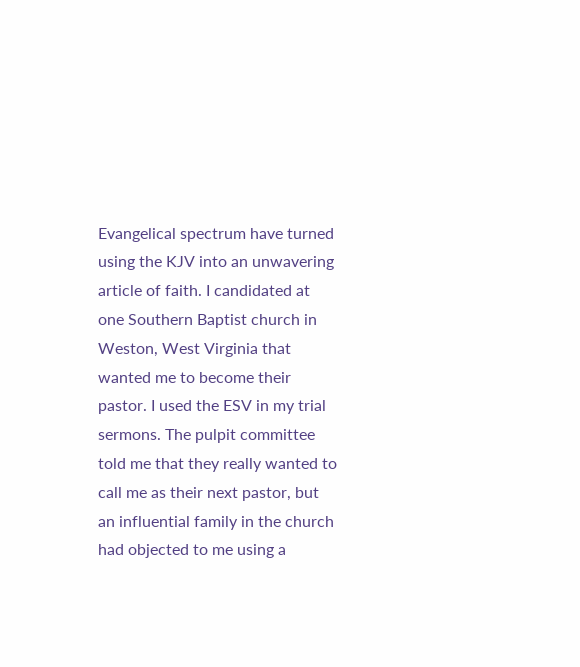Evangelical spectrum have turned using the KJV into an unwavering article of faith. I candidated at one Southern Baptist church in Weston, West Virginia that wanted me to become their pastor. I used the ESV in my trial sermons. The pulpit committee told me that they really wanted to call me as their next pastor, but an influential family in the church had objected to me using a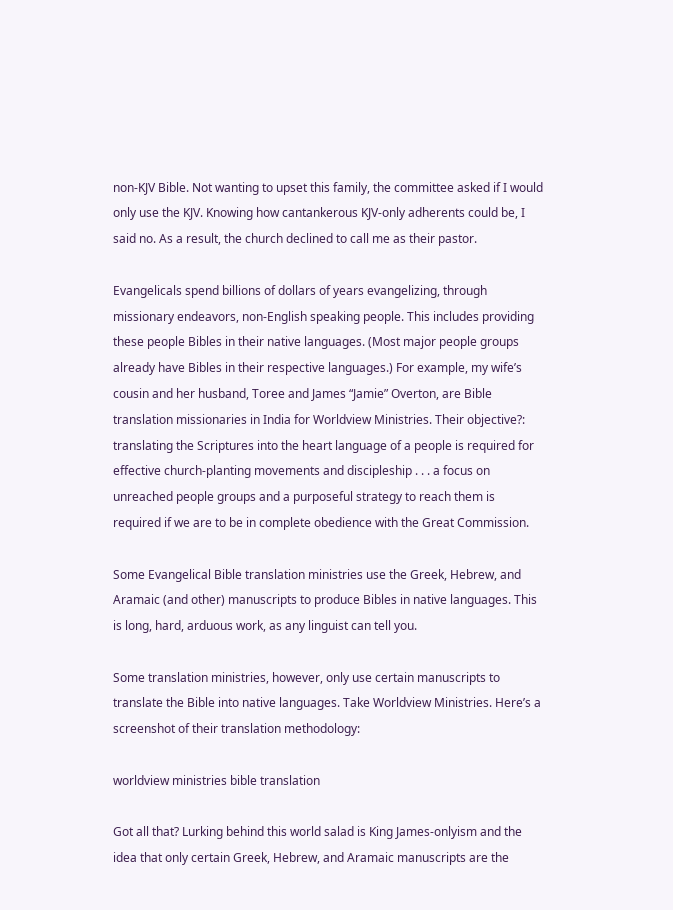non-KJV Bible. Not wanting to upset this family, the committee asked if I would only use the KJV. Knowing how cantankerous KJV-only adherents could be, I said no. As a result, the church declined to call me as their pastor.

Evangelicals spend billions of dollars of years evangelizing, through missionary endeavors, non-English speaking people. This includes providing these people Bibles in their native languages. (Most major people groups already have Bibles in their respective languages.) For example, my wife’s cousin and her husband, Toree and James “Jamie” Overton, are Bible translation missionaries in India for Worldview Ministries. Their objective?: translating the Scriptures into the heart language of a people is required for effective church-planting movements and discipleship . . . a focus on unreached people groups and a purposeful strategy to reach them is required if we are to be in complete obedience with the Great Commission.

Some Evangelical Bible translation ministries use the Greek, Hebrew, and Aramaic (and other) manuscripts to produce Bibles in native languages. This is long, hard, arduous work, as any linguist can tell you.

Some translation ministries, however, only use certain manuscripts to translate the Bible into native languages. Take Worldview Ministries. Here’s a screenshot of their translation methodology:

worldview ministries bible translation

Got all that? Lurking behind this world salad is King James-onlyism and the idea that only certain Greek, Hebrew, and Aramaic manuscripts are the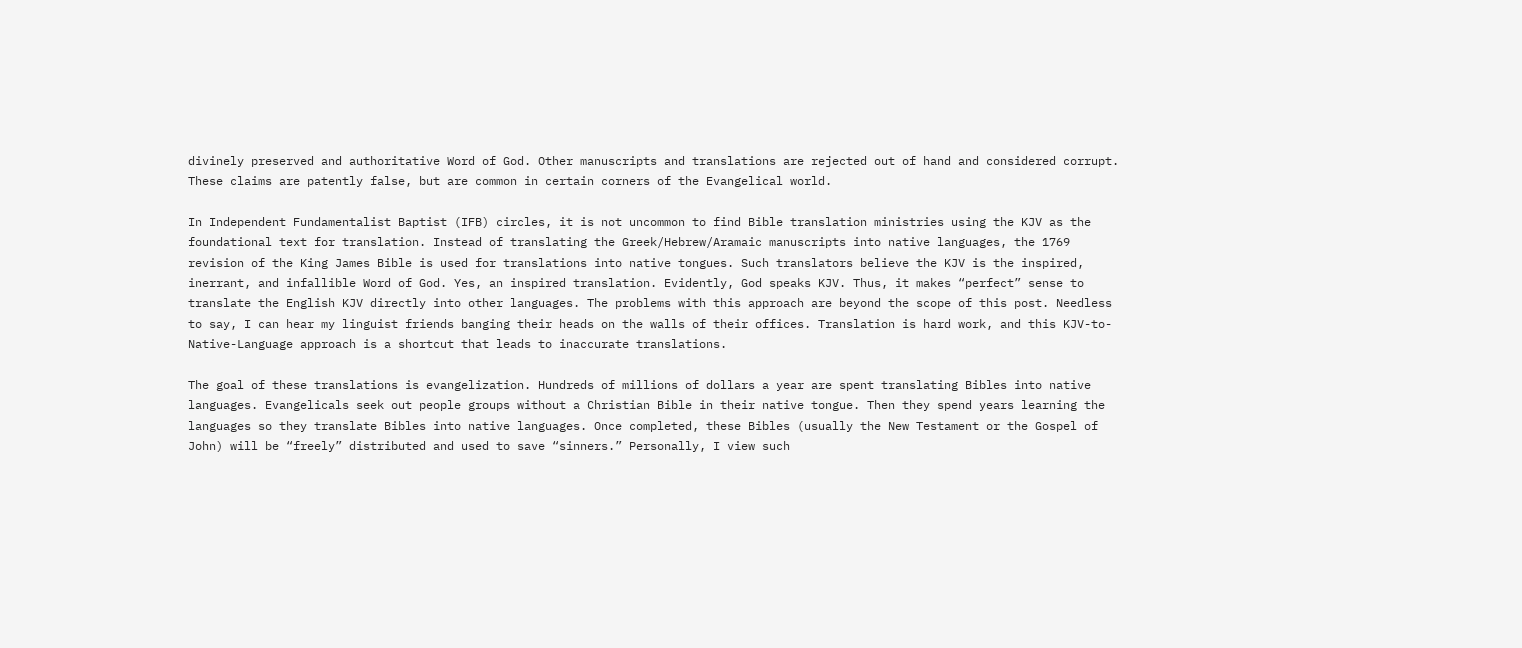divinely preserved and authoritative Word of God. Other manuscripts and translations are rejected out of hand and considered corrupt. These claims are patently false, but are common in certain corners of the Evangelical world.

In Independent Fundamentalist Baptist (IFB) circles, it is not uncommon to find Bible translation ministries using the KJV as the foundational text for translation. Instead of translating the Greek/Hebrew/Aramaic manuscripts into native languages, the 1769 revision of the King James Bible is used for translations into native tongues. Such translators believe the KJV is the inspired, inerrant, and infallible Word of God. Yes, an inspired translation. Evidently, God speaks KJV. Thus, it makes “perfect” sense to translate the English KJV directly into other languages. The problems with this approach are beyond the scope of this post. Needless to say, I can hear my linguist friends banging their heads on the walls of their offices. Translation is hard work, and this KJV-to-Native-Language approach is a shortcut that leads to inaccurate translations.

The goal of these translations is evangelization. Hundreds of millions of dollars a year are spent translating Bibles into native languages. Evangelicals seek out people groups without a Christian Bible in their native tongue. Then they spend years learning the languages so they translate Bibles into native languages. Once completed, these Bibles (usually the New Testament or the Gospel of John) will be “freely” distributed and used to save “sinners.” Personally, I view such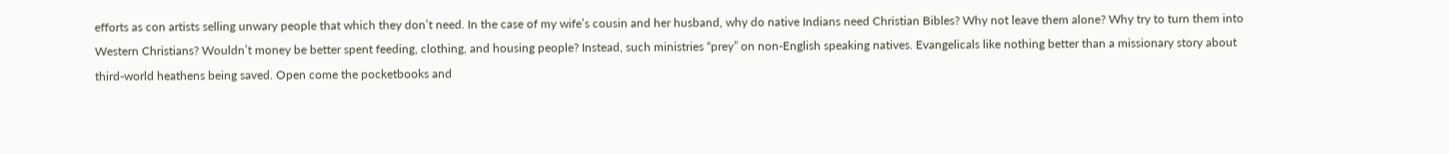efforts as con artists selling unwary people that which they don’t need. In the case of my wife’s cousin and her husband, why do native Indians need Christian Bibles? Why not leave them alone? Why try to turn them into Western Christians? Wouldn’t money be better spent feeding, clothing, and housing people? Instead, such ministries “prey” on non-English speaking natives. Evangelicals like nothing better than a missionary story about third-world heathens being saved. Open come the pocketbooks and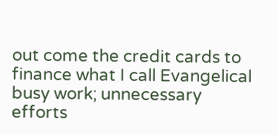out come the credit cards to finance what I call Evangelical busy work; unnecessary efforts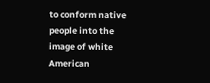to conform native people into the image of white American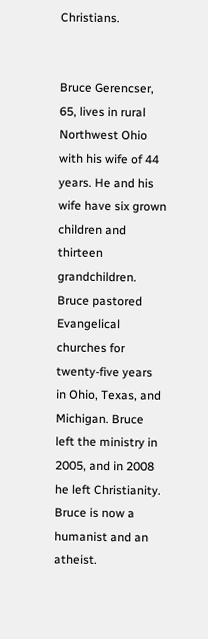Christians.


Bruce Gerencser, 65, lives in rural Northwest Ohio with his wife of 44 years. He and his wife have six grown children and thirteen grandchildren. Bruce pastored Evangelical churches for twenty-five years in Ohio, Texas, and Michigan. Bruce left the ministry in 2005, and in 2008 he left Christianity. Bruce is now a humanist and an atheist.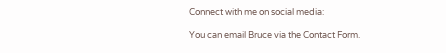Connect with me on social media:

You can email Bruce via the Contact Form.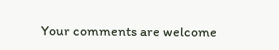Your comments are welcome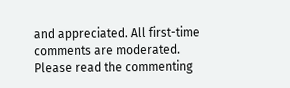and appreciated. All first-time comments are moderated. Please read the commenting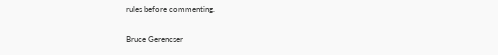rules before commenting.

Bruce Gerencser